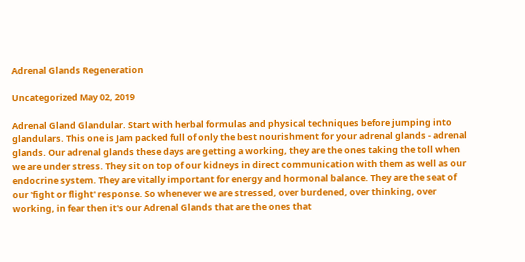Adrenal Glands Regeneration

Uncategorized May 02, 2019

Adrenal Gland Glandular. Start with herbal formulas and physical techniques before jumping into glandulars. This one is Jam packed full of only the best nourishment for your adrenal glands - adrenal glands. Our adrenal glands these days are getting a working, they are the ones taking the toll when we are under stress. They sit on top of our kidneys in direct communication with them as well as our endocrine system. They are vitally important for energy and hormonal balance. They are the seat of our 'fight or flight' response. So whenever we are stressed, over burdened, over thinking, over working, in fear then it's our Adrenal Glands that are the ones that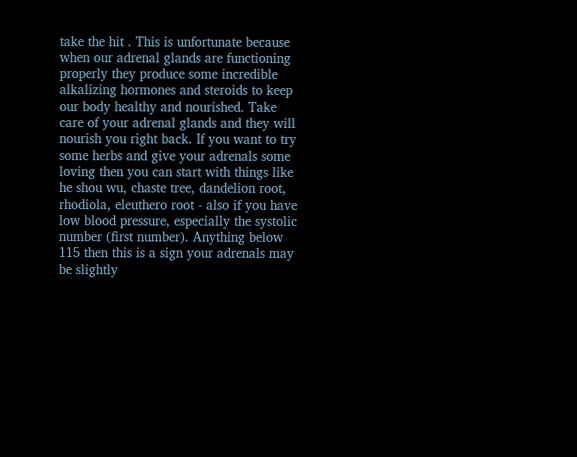take the hit . This is unfortunate because when our adrenal glands are functioning properly they produce some incredible alkalizing hormones and steroids to keep our body healthy and nourished. Take care of your adrenal glands and they will nourish you right back. If you want to try some herbs and give your adrenals some loving then you can start with things like he shou wu, chaste tree, dandelion root, rhodiola, eleuthero root - also if you have low blood pressure, especially the systolic number (first number). Anything below 115 then this is a sign your adrenals may be slightly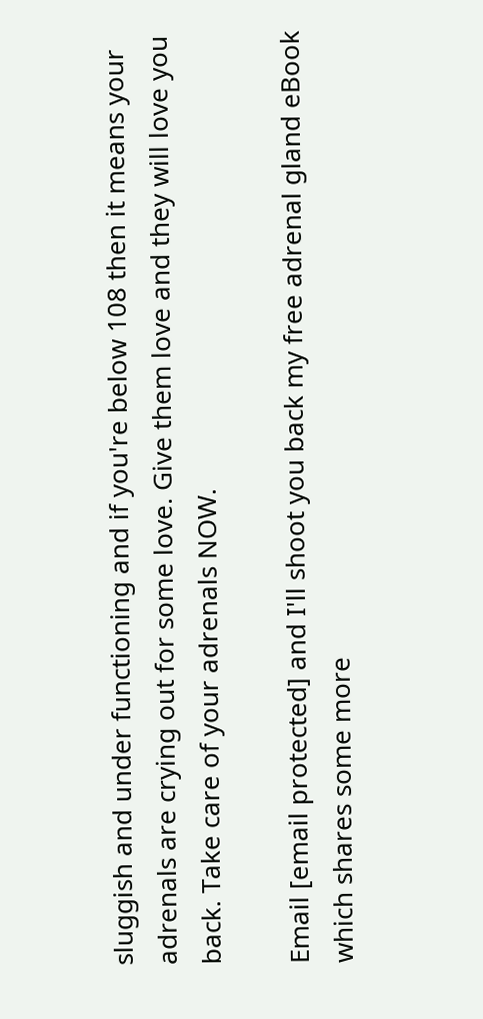sluggish and under functioning and if you're below 108 then it means your adrenals are crying out for some love. Give them love and they will love you back. Take care of your adrenals NOW.

Email [email protected] and I'll shoot you back my free adrenal gland eBook which shares some more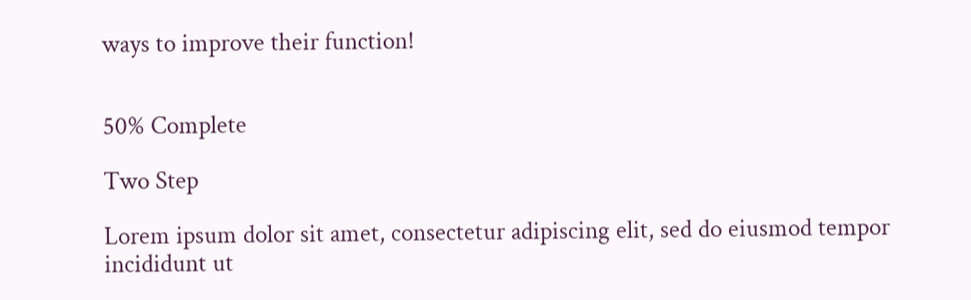ways to improve their function!


50% Complete

Two Step

Lorem ipsum dolor sit amet, consectetur adipiscing elit, sed do eiusmod tempor incididunt ut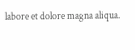labore et dolore magna aliqua.